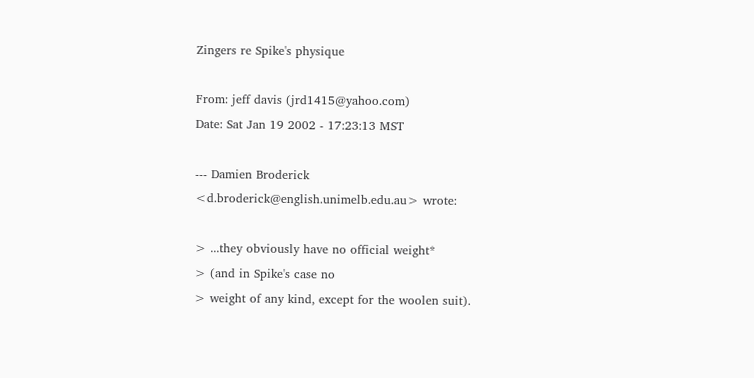Zingers re Spike's physique

From: jeff davis (jrd1415@yahoo.com)
Date: Sat Jan 19 2002 - 17:23:13 MST

--- Damien Broderick
<d.broderick@english.unimelb.edu.au> wrote:

> ...they obviously have no official weight*
> (and in Spike's case no
> weight of any kind, except for the woolen suit).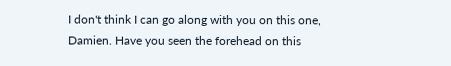I don't think I can go along with you on this one,
Damien. Have you seen the forehead on this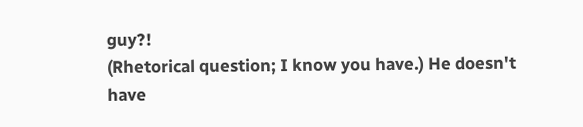guy?!
(Rhetorical question; I know you have.) He doesn't
have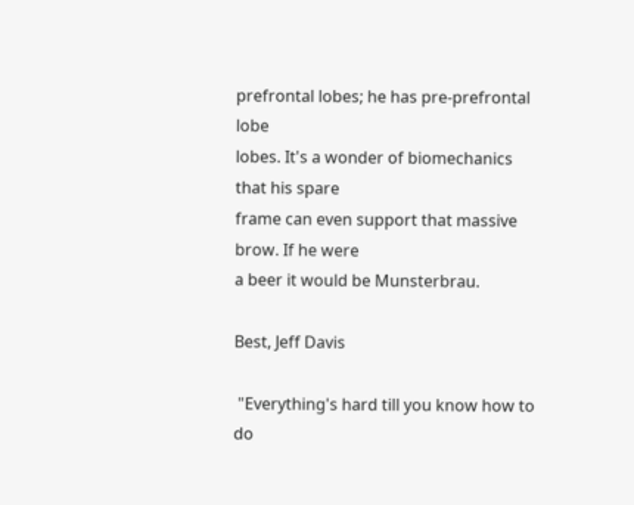prefrontal lobes; he has pre-prefrontal lobe
lobes. It's a wonder of biomechanics that his spare
frame can even support that massive brow. If he were
a beer it would be Munsterbrau.

Best, Jeff Davis

 "Everything's hard till you know how to do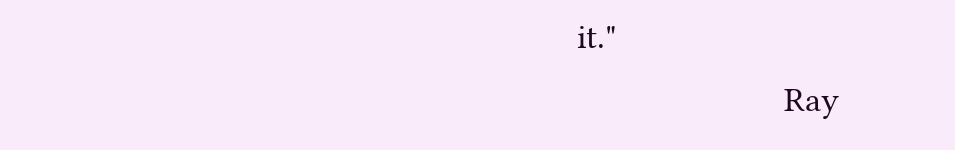it."
                       Ray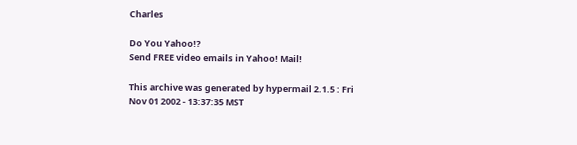Charles

Do You Yahoo!?
Send FREE video emails in Yahoo! Mail!

This archive was generated by hypermail 2.1.5 : Fri Nov 01 2002 - 13:37:35 MST